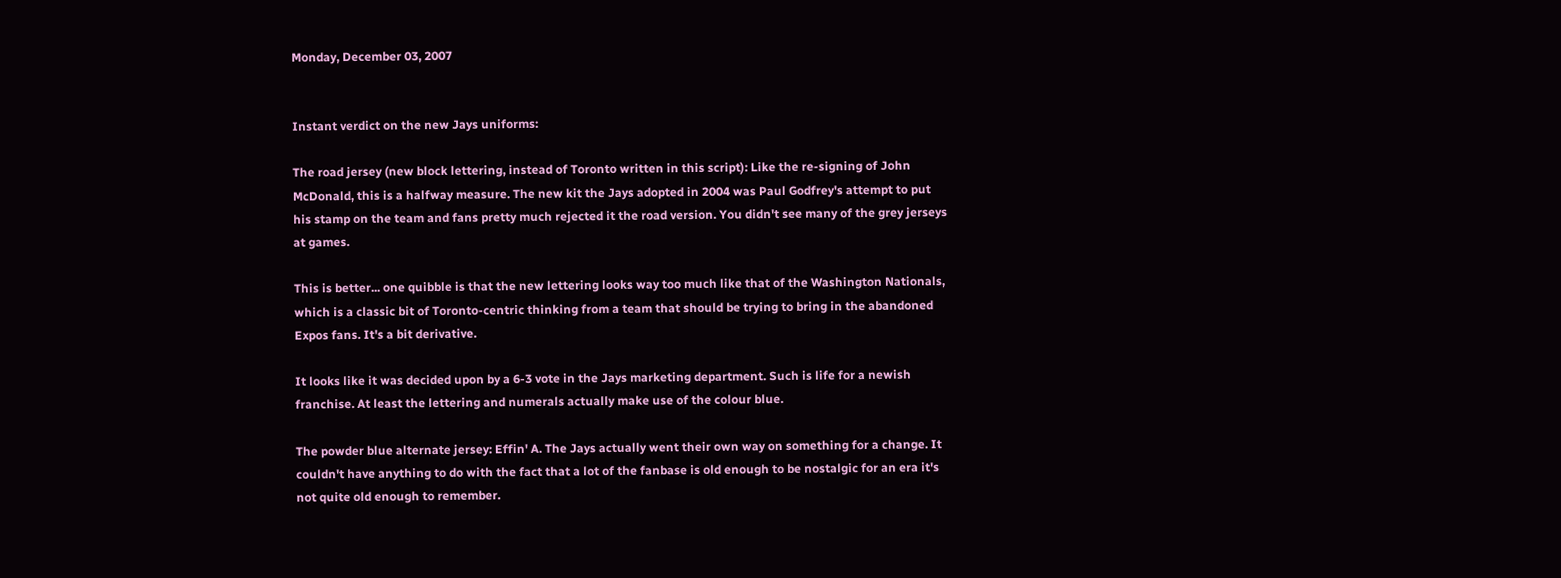Monday, December 03, 2007


Instant verdict on the new Jays uniforms:

The road jersey (new block lettering, instead of Toronto written in this script): Like the re-signing of John McDonald, this is a halfway measure. The new kit the Jays adopted in 2004 was Paul Godfrey's attempt to put his stamp on the team and fans pretty much rejected it the road version. You didn't see many of the grey jerseys at games.

This is better... one quibble is that the new lettering looks way too much like that of the Washington Nationals, which is a classic bit of Toronto-centric thinking from a team that should be trying to bring in the abandoned Expos fans. It's a bit derivative.

It looks like it was decided upon by a 6-3 vote in the Jays marketing department. Such is life for a newish franchise. At least the lettering and numerals actually make use of the colour blue.

The powder blue alternate jersey: Effin' A. The Jays actually went their own way on something for a change. It couldn't have anything to do with the fact that a lot of the fanbase is old enough to be nostalgic for an era it's not quite old enough to remember.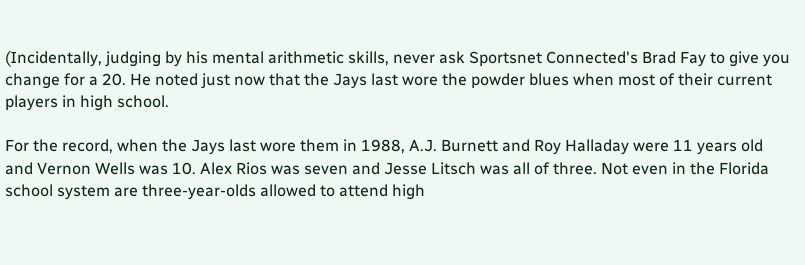(Incidentally, judging by his mental arithmetic skills, never ask Sportsnet Connected's Brad Fay to give you change for a 20. He noted just now that the Jays last wore the powder blues when most of their current players in high school.

For the record, when the Jays last wore them in 1988, A.J. Burnett and Roy Halladay were 11 years old and Vernon Wells was 10. Alex Rios was seven and Jesse Litsch was all of three. Not even in the Florida school system are three-year-olds allowed to attend high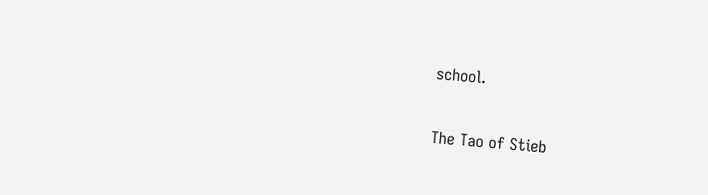school.

The Tao of Stieb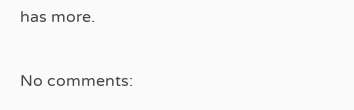has more.

No comments: